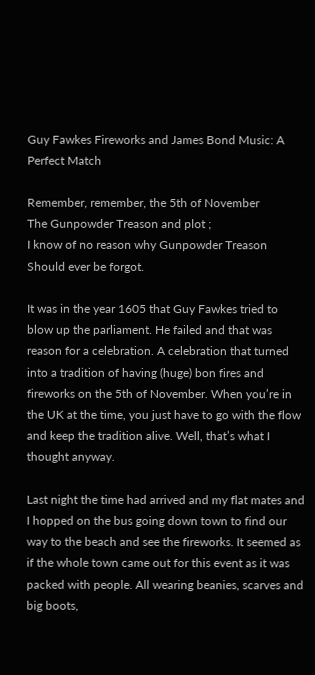Guy Fawkes Fireworks and James Bond Music: A Perfect Match

Remember, remember, the 5th of November
The Gunpowder Treason and plot ;
I know of no reason why Gunpowder Treason
Should ever be forgot.

It was in the year 1605 that Guy Fawkes tried to blow up the parliament. He failed and that was reason for a celebration. A celebration that turned into a tradition of having (huge) bon fires and fireworks on the 5th of November. When you’re in the UK at the time, you just have to go with the flow and keep the tradition alive. Well, that’s what I thought anyway.

Last night the time had arrived and my flat mates and I hopped on the bus going down town to find our way to the beach and see the fireworks. It seemed as if the whole town came out for this event as it was packed with people. All wearing beanies, scarves and big boots,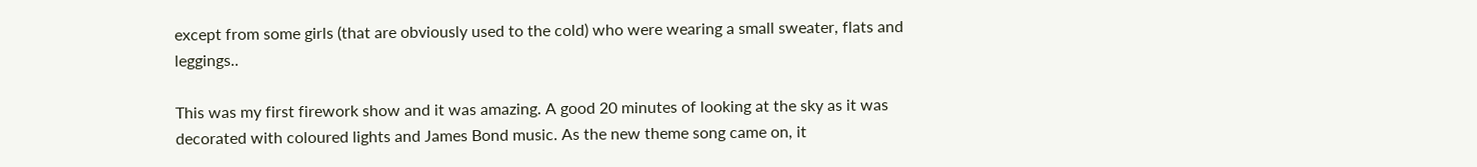except from some girls (that are obviously used to the cold) who were wearing a small sweater, flats and leggings..

This was my first firework show and it was amazing. A good 20 minutes of looking at the sky as it was decorated with coloured lights and James Bond music. As the new theme song came on, it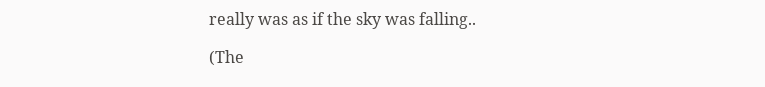really was as if the sky was falling..

(The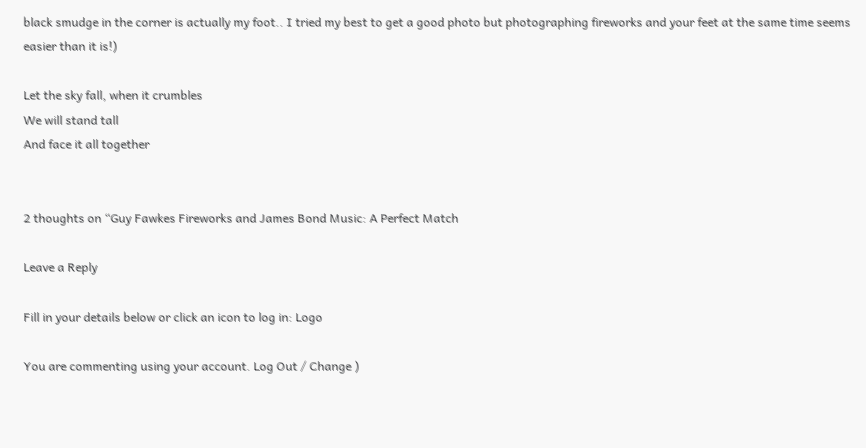black smudge in the corner is actually my foot.. I tried my best to get a good photo but photographing fireworks and your feet at the same time seems easier than it is!)

Let the sky fall, when it crumbles
We will stand tall
And face it all together


2 thoughts on “Guy Fawkes Fireworks and James Bond Music: A Perfect Match

Leave a Reply

Fill in your details below or click an icon to log in: Logo

You are commenting using your account. Log Out / Change )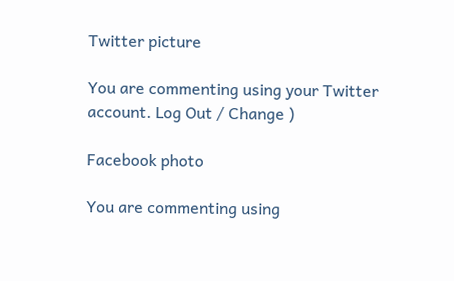Twitter picture

You are commenting using your Twitter account. Log Out / Change )

Facebook photo

You are commenting using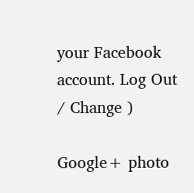your Facebook account. Log Out / Change )

Google+ photo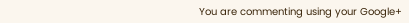You are commenting using your Google+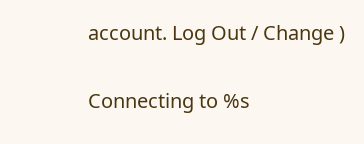account. Log Out / Change )

Connecting to %s